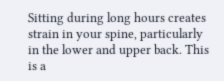Sitting during long hours creates strain in your spine, particularly in the lower and upper back. This is a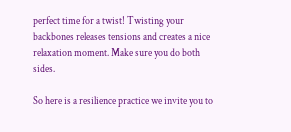perfect time for a twist! Twisting your backbones releases tensions and creates a nice relaxation moment. Make sure you do both sides.

So here is a resilience practice we invite you to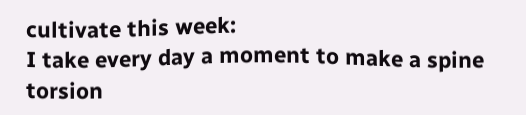cultivate this week:
I take every day a moment to make a spine torsion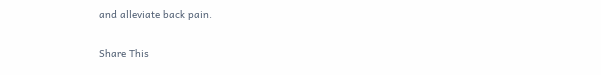and alleviate back pain.

Share This